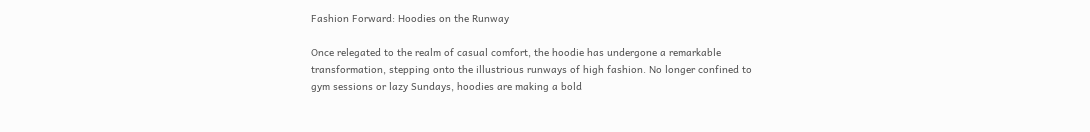Fashion Forward: Hoodies on the Runway

Once relegated to the realm of casual comfort, the hoodie has undergone a remarkable transformation, stepping onto the illustrious runways of high fashion. No longer confined to gym sessions or lazy Sundays, hoodies are making a bold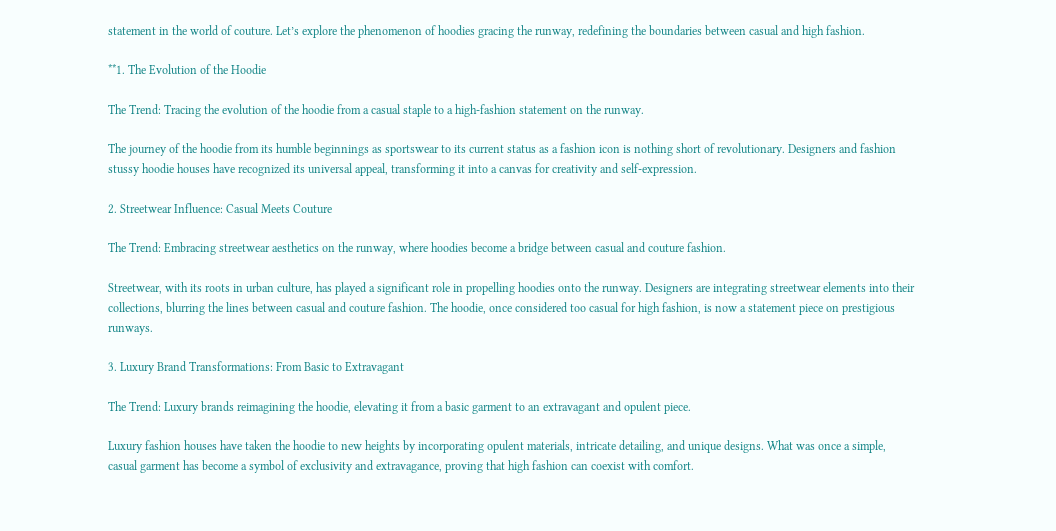statement in the world of couture. Let’s explore the phenomenon of hoodies gracing the runway, redefining the boundaries between casual and high fashion.

**1. The Evolution of the Hoodie

The Trend: Tracing the evolution of the hoodie from a casual staple to a high-fashion statement on the runway.

The journey of the hoodie from its humble beginnings as sportswear to its current status as a fashion icon is nothing short of revolutionary. Designers and fashion stussy hoodie houses have recognized its universal appeal, transforming it into a canvas for creativity and self-expression.

2. Streetwear Influence: Casual Meets Couture

The Trend: Embracing streetwear aesthetics on the runway, where hoodies become a bridge between casual and couture fashion.

Streetwear, with its roots in urban culture, has played a significant role in propelling hoodies onto the runway. Designers are integrating streetwear elements into their collections, blurring the lines between casual and couture fashion. The hoodie, once considered too casual for high fashion, is now a statement piece on prestigious runways.

3. Luxury Brand Transformations: From Basic to Extravagant

The Trend: Luxury brands reimagining the hoodie, elevating it from a basic garment to an extravagant and opulent piece.

Luxury fashion houses have taken the hoodie to new heights by incorporating opulent materials, intricate detailing, and unique designs. What was once a simple, casual garment has become a symbol of exclusivity and extravagance, proving that high fashion can coexist with comfort.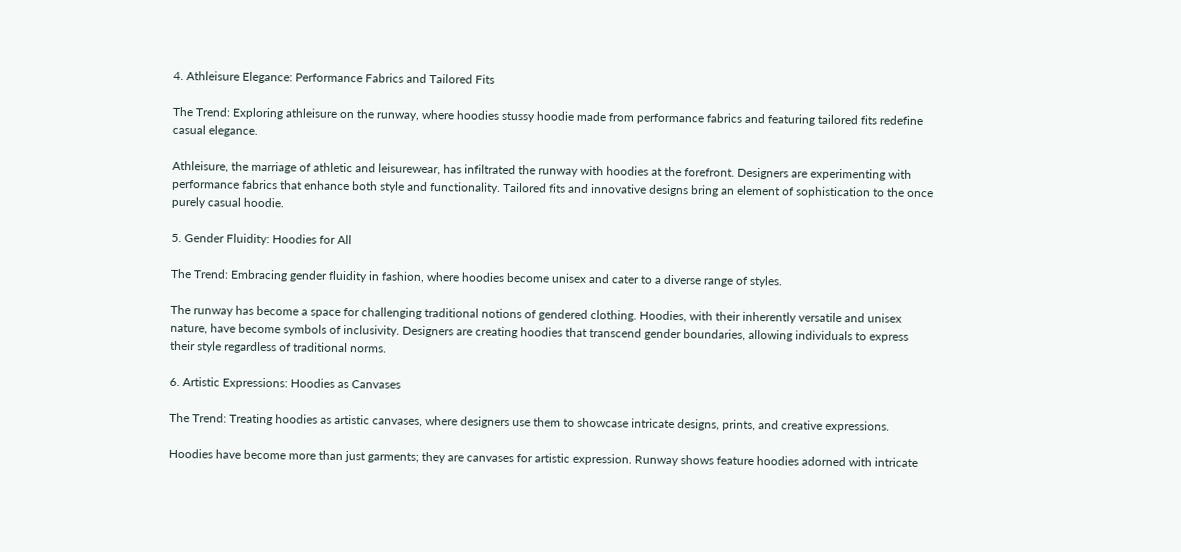4. Athleisure Elegance: Performance Fabrics and Tailored Fits

The Trend: Exploring athleisure on the runway, where hoodies stussy hoodie made from performance fabrics and featuring tailored fits redefine casual elegance.

Athleisure, the marriage of athletic and leisurewear, has infiltrated the runway with hoodies at the forefront. Designers are experimenting with performance fabrics that enhance both style and functionality. Tailored fits and innovative designs bring an element of sophistication to the once purely casual hoodie.

5. Gender Fluidity: Hoodies for All

The Trend: Embracing gender fluidity in fashion, where hoodies become unisex and cater to a diverse range of styles.

The runway has become a space for challenging traditional notions of gendered clothing. Hoodies, with their inherently versatile and unisex nature, have become symbols of inclusivity. Designers are creating hoodies that transcend gender boundaries, allowing individuals to express their style regardless of traditional norms.

6. Artistic Expressions: Hoodies as Canvases

The Trend: Treating hoodies as artistic canvases, where designers use them to showcase intricate designs, prints, and creative expressions.

Hoodies have become more than just garments; they are canvases for artistic expression. Runway shows feature hoodies adorned with intricate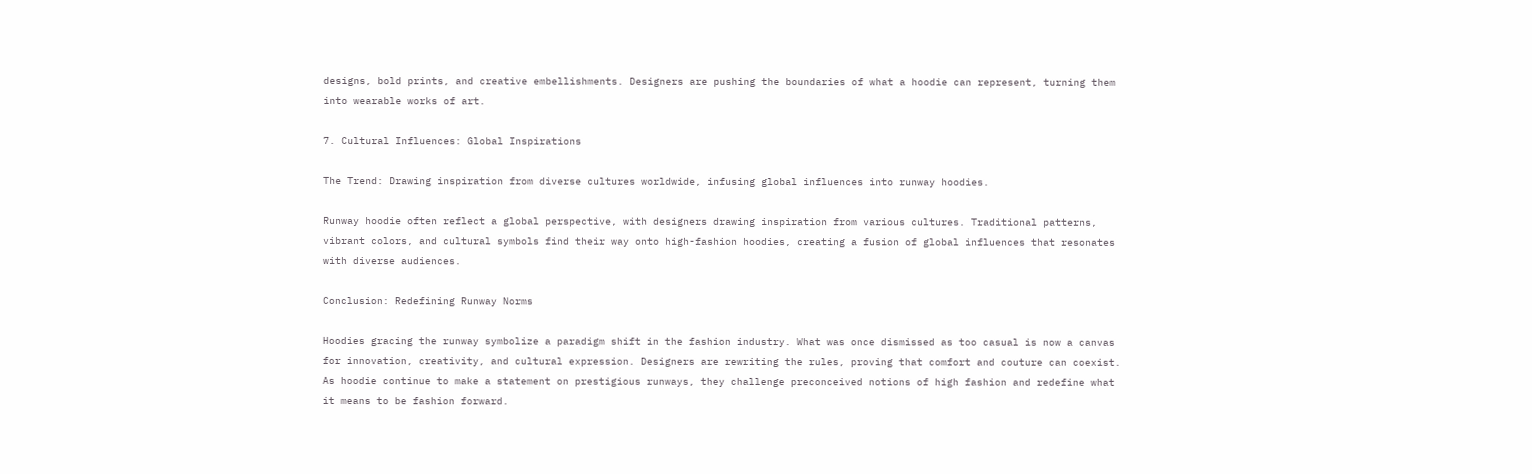designs, bold prints, and creative embellishments. Designers are pushing the boundaries of what a hoodie can represent, turning them into wearable works of art.

7. Cultural Influences: Global Inspirations

The Trend: Drawing inspiration from diverse cultures worldwide, infusing global influences into runway hoodies.

Runway hoodie often reflect a global perspective, with designers drawing inspiration from various cultures. Traditional patterns, vibrant colors, and cultural symbols find their way onto high-fashion hoodies, creating a fusion of global influences that resonates with diverse audiences.

Conclusion: Redefining Runway Norms

Hoodies gracing the runway symbolize a paradigm shift in the fashion industry. What was once dismissed as too casual is now a canvas for innovation, creativity, and cultural expression. Designers are rewriting the rules, proving that comfort and couture can coexist. As hoodie continue to make a statement on prestigious runways, they challenge preconceived notions of high fashion and redefine what it means to be fashion forward.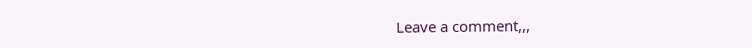Leave a comment,,,